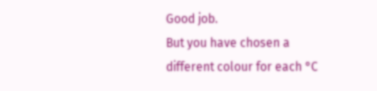Good job.
But you have chosen a different colour for each °C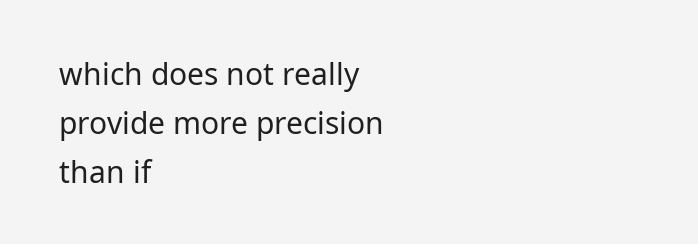which does not really provide more precision than if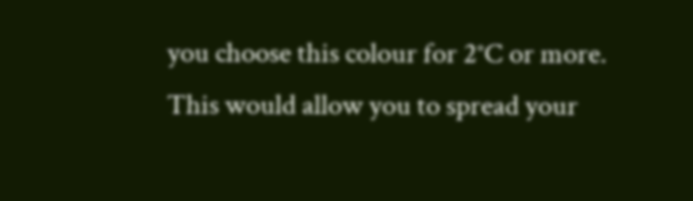you choose this colour for 2°C or more. This would allow you to spread your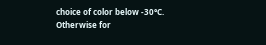choice of color below -30°C. Otherwise for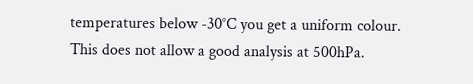temperatures below -30°C you get a uniform colour. This does not allow a good analysis at 500hPa.